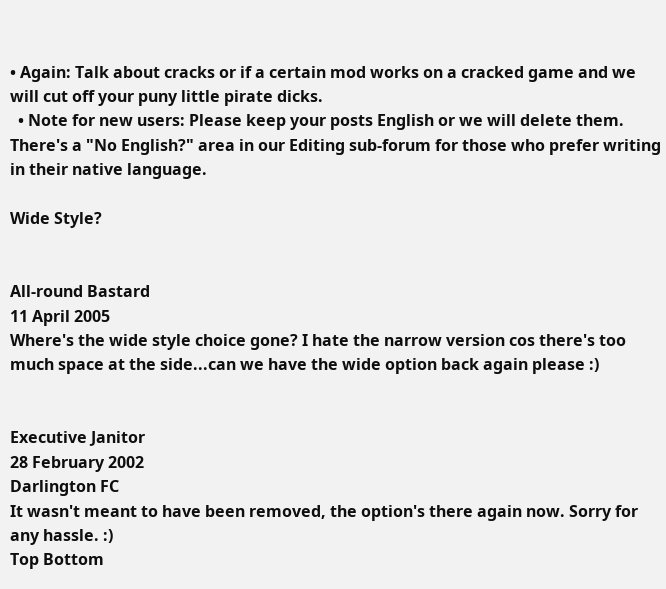• Again: Talk about cracks or if a certain mod works on a cracked game and we will cut off your puny little pirate dicks.
  • Note for new users: Please keep your posts English or we will delete them. There's a "No English?" area in our Editing sub-forum for those who prefer writing in their native language.

Wide Style?


All-round Bastard
11 April 2005
Where's the wide style choice gone? I hate the narrow version cos there's too much space at the side...can we have the wide option back again please :)


Executive Janitor
28 February 2002
Darlington FC
It wasn't meant to have been removed, the option's there again now. Sorry for any hassle. :)
Top Bottom